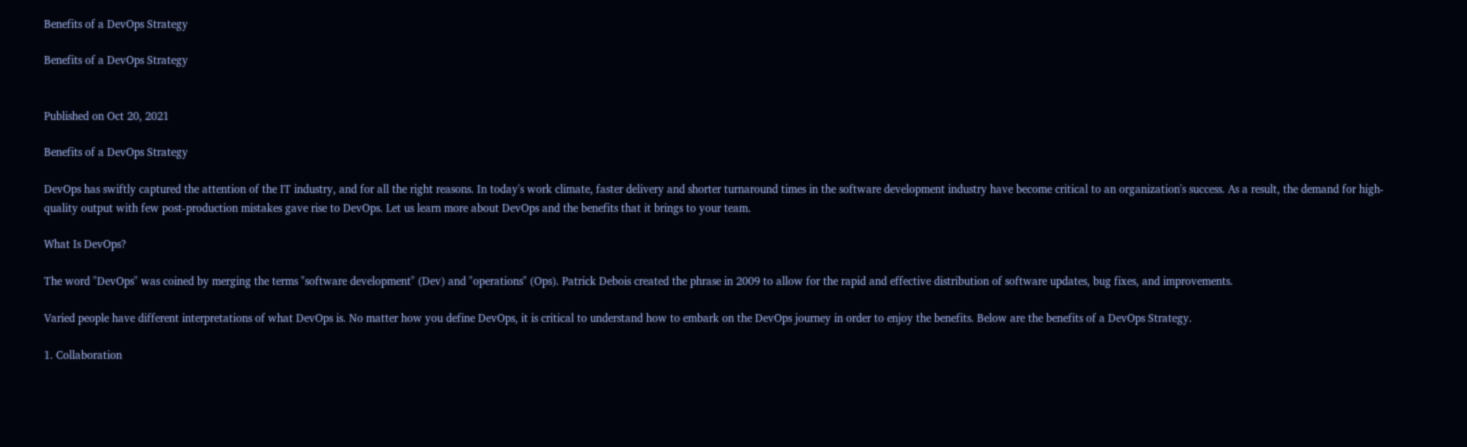Benefits of a DevOps Strategy

Benefits of a DevOps Strategy


Published on Oct 20, 2021

Benefits of a DevOps Strategy

DevOps has swiftly captured the attention of the IT industry, and for all the right reasons. In today's work climate, faster delivery and shorter turnaround times in the software development industry have become critical to an organization's success. As a result, the demand for high-quality output with few post-production mistakes gave rise to DevOps. Let us learn more about DevOps and the benefits that it brings to your team.

What Is DevOps?

The word "DevOps" was coined by merging the terms "software development" (Dev) and "operations" (Ops). Patrick Debois created the phrase in 2009 to allow for the rapid and effective distribution of software updates, bug fixes, and improvements.

Varied people have different interpretations of what DevOps is. No matter how you define DevOps, it is critical to understand how to embark on the DevOps journey in order to enjoy the benefits. Below are the benefits of a DevOps Strategy.

1. Collaboration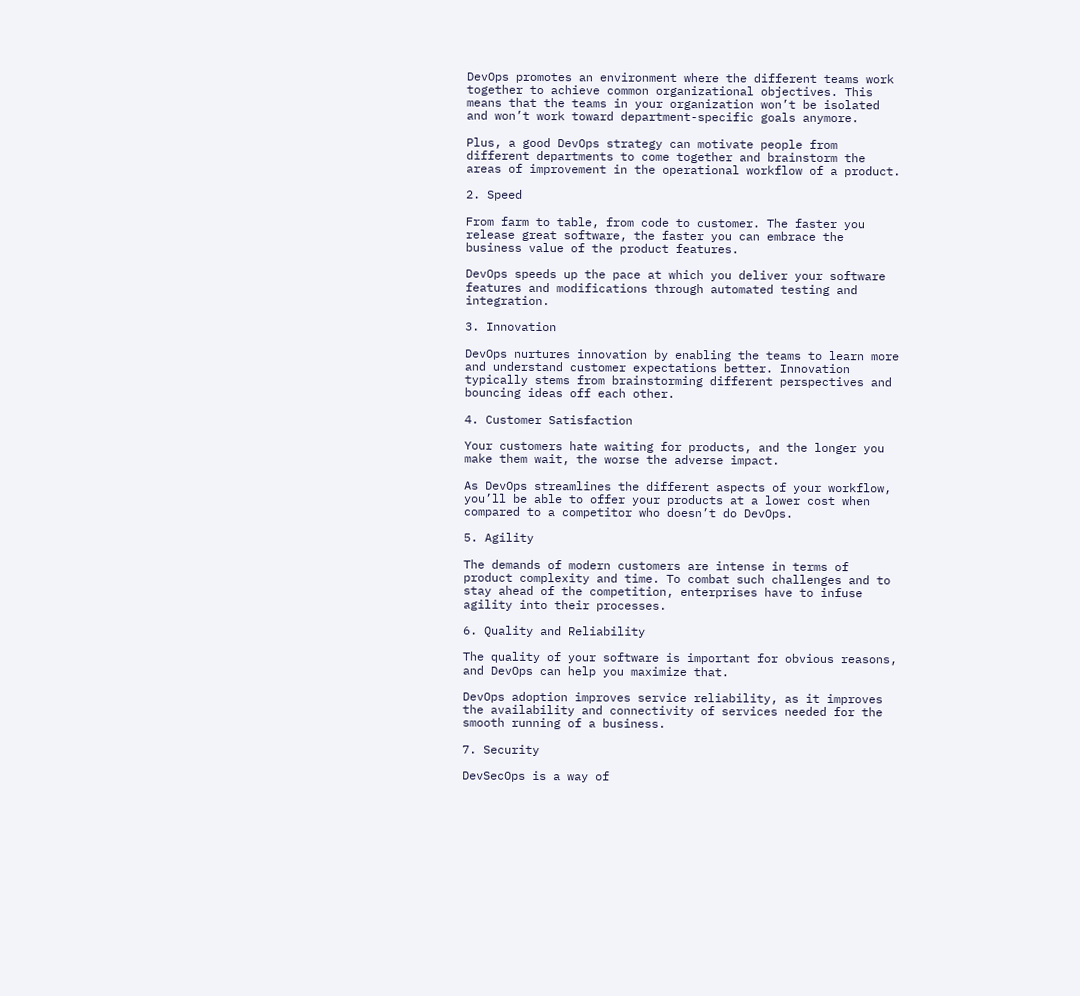DevOps promotes an environment where the different teams work together to achieve common organizational objectives. This means that the teams in your organization won’t be isolated and won’t work toward department-specific goals anymore.

Plus, a good DevOps strategy can motivate people from different departments to come together and brainstorm the areas of improvement in the operational workflow of a product.

2. Speed

From farm to table, from code to customer. The faster you release great software, the faster you can embrace the business value of the product features.

DevOps speeds up the pace at which you deliver your software features and modifications through automated testing and integration.

3. Innovation

DevOps nurtures innovation by enabling the teams to learn more and understand customer expectations better. Innovation typically stems from brainstorming different perspectives and bouncing ideas off each other.

4. Customer Satisfaction

Your customers hate waiting for products, and the longer you make them wait, the worse the adverse impact.

As DevOps streamlines the different aspects of your workflow, you’ll be able to offer your products at a lower cost when compared to a competitor who doesn’t do DevOps.

5. Agility

The demands of modern customers are intense in terms of product complexity and time. To combat such challenges and to stay ahead of the competition, enterprises have to infuse agility into their processes.

6. Quality and Reliability

The quality of your software is important for obvious reasons, and DevOps can help you maximize that.

DevOps adoption improves service reliability, as it improves the availability and connectivity of services needed for the smooth running of a business.

7. Security

DevSecOps is a way of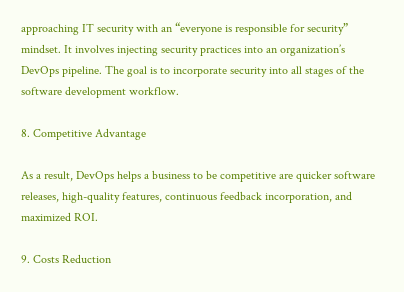approaching IT security with an “everyone is responsible for security” mindset. It involves injecting security practices into an organization’s DevOps pipeline. The goal is to incorporate security into all stages of the software development workflow.

8. Competitive Advantage

As a result, DevOps helps a business to be competitive are quicker software releases, high-quality features, continuous feedback incorporation, and maximized ROI.

9. Costs Reduction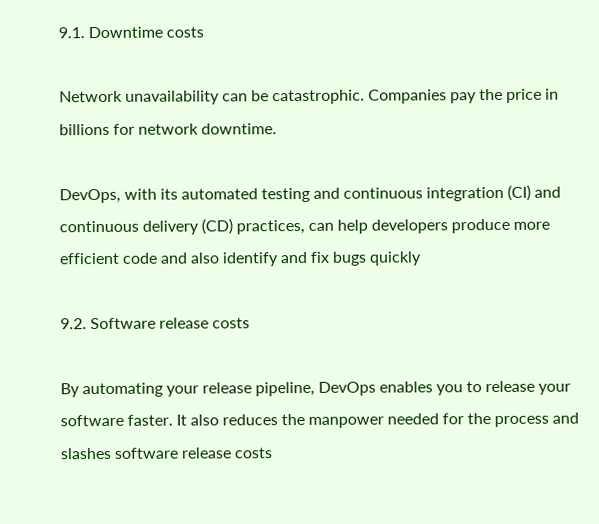9.1. Downtime costs

Network unavailability can be catastrophic. Companies pay the price in billions for network downtime.

DevOps, with its automated testing and continuous integration (CI) and continuous delivery (CD) practices, can help developers produce more efficient code and also identify and fix bugs quickly

9.2. Software release costs

By automating your release pipeline, DevOps enables you to release your software faster. It also reduces the manpower needed for the process and slashes software release costs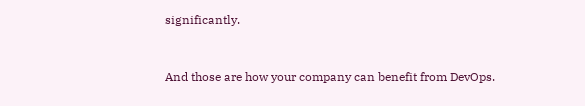significantly.


And those are how your company can benefit from DevOps.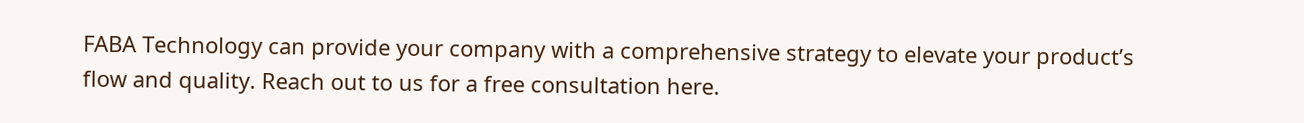FABA Technology can provide your company with a comprehensive strategy to elevate your product’s flow and quality. Reach out to us for a free consultation here.